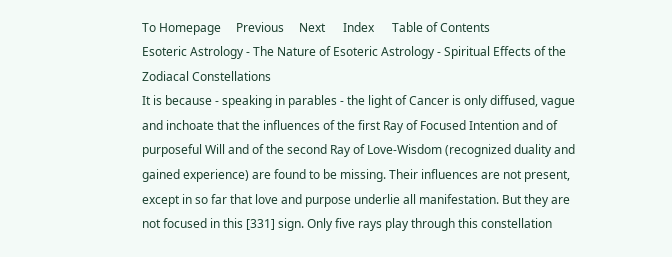To Homepage     Previous     Next      Index      Table of Contents
Esoteric Astrology - The Nature of Esoteric Astrology - Spiritual Effects of the Zodiacal Constellations
It is because - speaking in parables - the light of Cancer is only diffused, vague and inchoate that the influences of the first Ray of Focused Intention and of purposeful Will and of the second Ray of Love-Wisdom (recognized duality and gained experience) are found to be missing. Their influences are not present, except in so far that love and purpose underlie all manifestation. But they are not focused in this [331] sign. Only five rays play through this constellation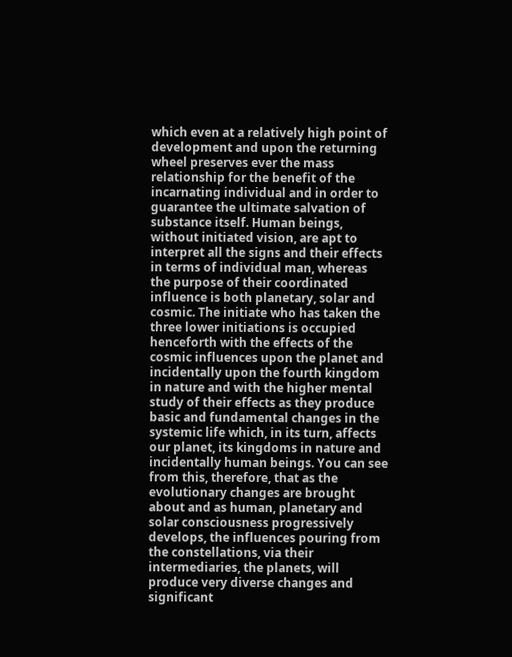which even at a relatively high point of development and upon the returning wheel preserves ever the mass relationship for the benefit of the incarnating individual and in order to guarantee the ultimate salvation of substance itself. Human beings, without initiated vision, are apt to interpret all the signs and their effects in terms of individual man, whereas the purpose of their coordinated influence is both planetary, solar and cosmic. The initiate who has taken the three lower initiations is occupied henceforth with the effects of the cosmic influences upon the planet and incidentally upon the fourth kingdom in nature and with the higher mental study of their effects as they produce basic and fundamental changes in the systemic life which, in its turn, affects our planet, its kingdoms in nature and incidentally human beings. You can see from this, therefore, that as the evolutionary changes are brought about and as human, planetary and solar consciousness progressively develops, the influences pouring from the constellations, via their intermediaries, the planets, will produce very diverse changes and significant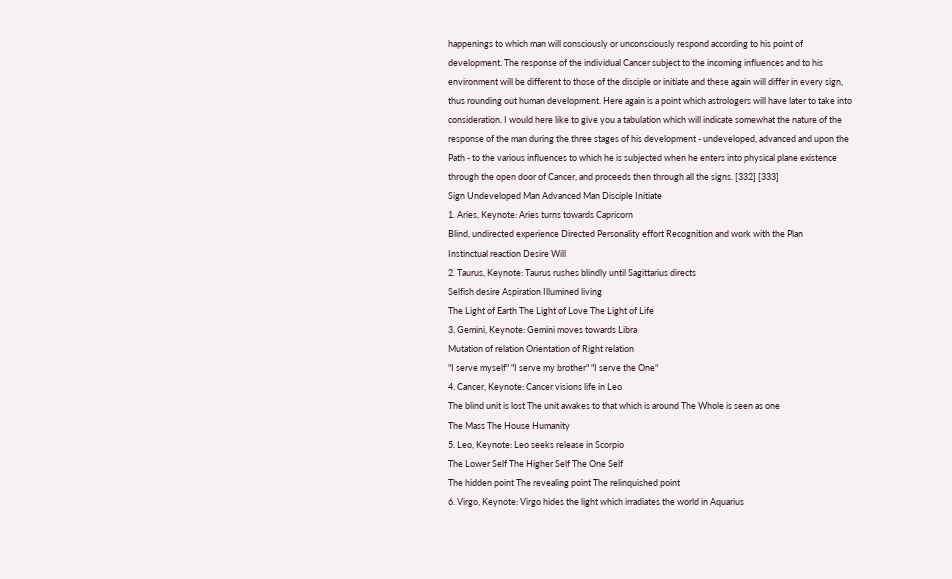happenings to which man will consciously or unconsciously respond according to his point of development. The response of the individual Cancer subject to the incoming influences and to his environment will be different to those of the disciple or initiate and these again will differ in every sign, thus rounding out human development. Here again is a point which astrologers will have later to take into consideration. I would here like to give you a tabulation which will indicate somewhat the nature of the response of the man during the three stages of his development - undeveloped, advanced and upon the Path - to the various influences to which he is subjected when he enters into physical plane existence through the open door of Cancer, and proceeds then through all the signs. [332] [333]
Sign Undeveloped Man Advanced Man Disciple Initiate
1. Aries, Keynote: Aries turns towards Capricorn
Blind, undirected experience Directed Personality effort Recognition and work with the Plan
Instinctual reaction Desire Will
2. Taurus, Keynote: Taurus rushes blindly until Sagittarius directs
Selfish desire Aspiration Illumined living
The Light of Earth The Light of Love The Light of Life
3. Gemini, Keynote: Gemini moves towards Libra
Mutation of relation Orientation of Right relation
"I serve myself" "I serve my brother" "I serve the One"
4. Cancer, Keynote: Cancer visions life in Leo
The blind unit is lost The unit awakes to that which is around The Whole is seen as one
The Mass The House Humanity
5. Leo, Keynote: Leo seeks release in Scorpio
The Lower Self The Higher Self The One Self
The hidden point The revealing point The relinquished point
6. Virgo, Keynote: Virgo hides the light which irradiates the world in Aquarius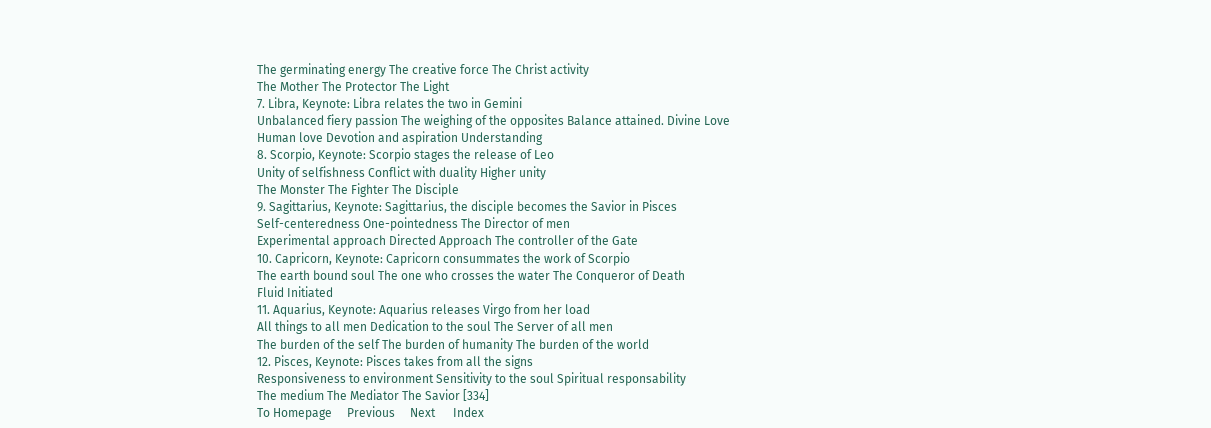The germinating energy The creative force The Christ activity
The Mother The Protector The Light
7. Libra, Keynote: Libra relates the two in Gemini
Unbalanced fiery passion The weighing of the opposites Balance attained. Divine Love
Human love Devotion and aspiration Understanding
8. Scorpio, Keynote: Scorpio stages the release of Leo
Unity of selfishness Conflict with duality Higher unity
The Monster The Fighter The Disciple
9. Sagittarius, Keynote: Sagittarius, the disciple becomes the Savior in Pisces
Self-centeredness One-pointedness The Director of men
Experimental approach Directed Approach The controller of the Gate
10. Capricorn, Keynote: Capricorn consummates the work of Scorpio
The earth bound soul The one who crosses the water The Conqueror of Death
Fluid Initiated
11. Aquarius, Keynote: Aquarius releases Virgo from her load
All things to all men Dedication to the soul The Server of all men
The burden of the self The burden of humanity The burden of the world
12. Pisces, Keynote: Pisces takes from all the signs
Responsiveness to environment Sensitivity to the soul Spiritual responsability
The medium The Mediator The Savior [334]
To Homepage     Previous     Next      Index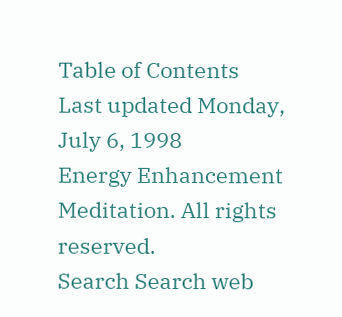Table of Contents
Last updated Monday, July 6, 1998           Energy Enhancement Meditation. All rights reserved.
Search Search web